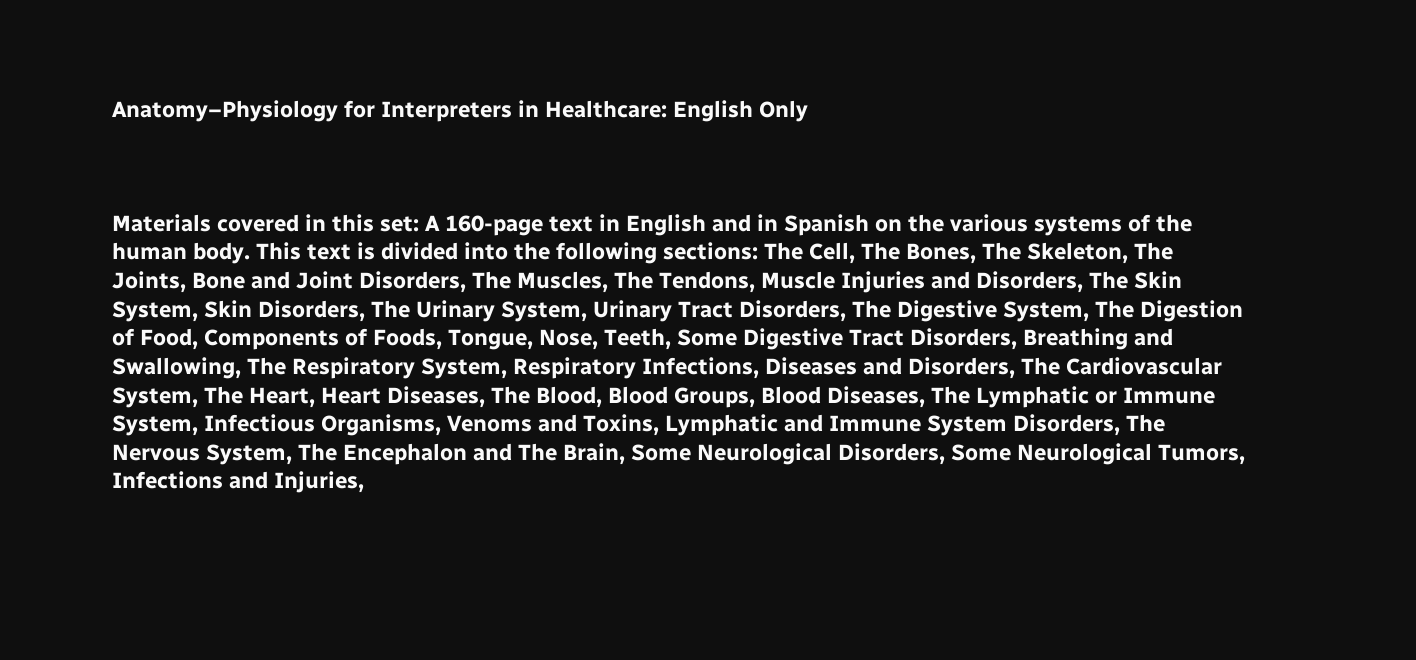Anatomy–Physiology for Interpreters in Healthcare: English Only



Materials covered in this set: A 160-page text in English and in Spanish on the various systems of the human body. This text is divided into the following sections: The Cell, The Bones, The Skeleton, The Joints, Bone and Joint Disorders, The Muscles, The Tendons, Muscle Injuries and Disorders, The Skin System, Skin Disorders, The Urinary System, Urinary Tract Disorders, The Digestive System, The Digestion of Food, Components of Foods, Tongue, Nose, Teeth, Some Digestive Tract Disorders, Breathing and Swallowing, The Respiratory System, Respiratory Infections, Diseases and Disorders, The Cardiovascular System, The Heart, Heart Diseases, The Blood, Blood Groups, Blood Diseases, The Lymphatic or Immune System, Infectious Organisms, Venoms and Toxins, Lymphatic and Immune System Disorders, The Nervous System, The Encephalon and The Brain, Some Neurological Disorders, Some Neurological Tumors, Infections and Injuries,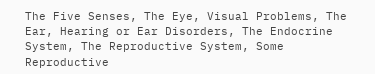The Five Senses, The Eye, Visual Problems, The Ear, Hearing or Ear Disorders, The Endocrine System, The Reproductive System, Some Reproductive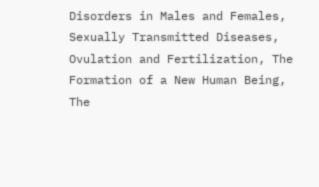Disorders in Males and Females, Sexually Transmitted Diseases, Ovulation and Fertilization, The Formation of a New Human Being, The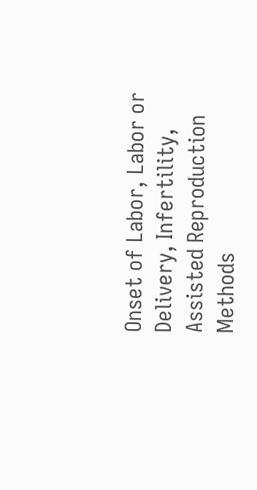Onset of Labor, Labor or Delivery, Infertility, Assisted Reproduction Methods